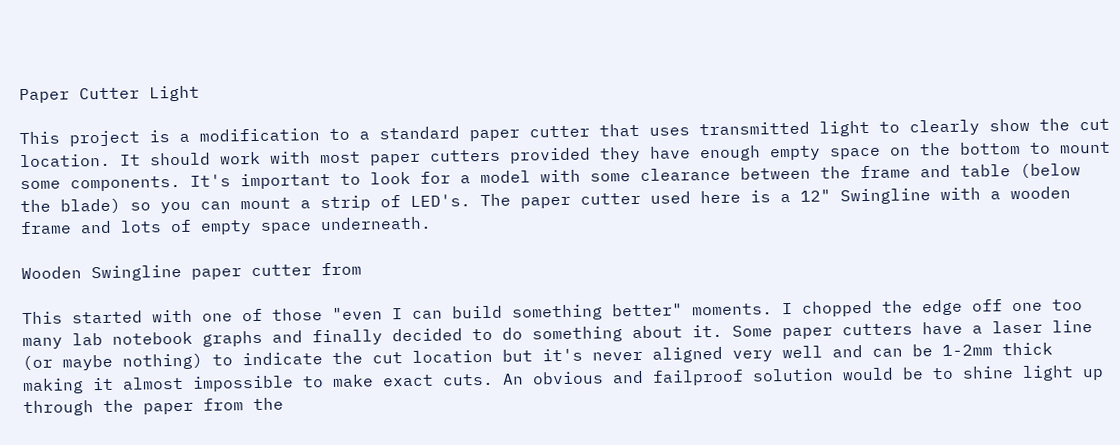Paper Cutter Light

This project is a modification to a standard paper cutter that uses transmitted light to clearly show the cut location. It should work with most paper cutters provided they have enough empty space on the bottom to mount some components. It's important to look for a model with some clearance between the frame and table (below the blade) so you can mount a strip of LED's. The paper cutter used here is a 12" Swingline with a wooden frame and lots of empty space underneath.

Wooden Swingline paper cutter from

This started with one of those "even I can build something better" moments. I chopped the edge off one too many lab notebook graphs and finally decided to do something about it. Some paper cutters have a laser line (or maybe nothing) to indicate the cut location but it's never aligned very well and can be 1-2mm thick making it almost impossible to make exact cuts. An obvious and failproof solution would be to shine light up through the paper from the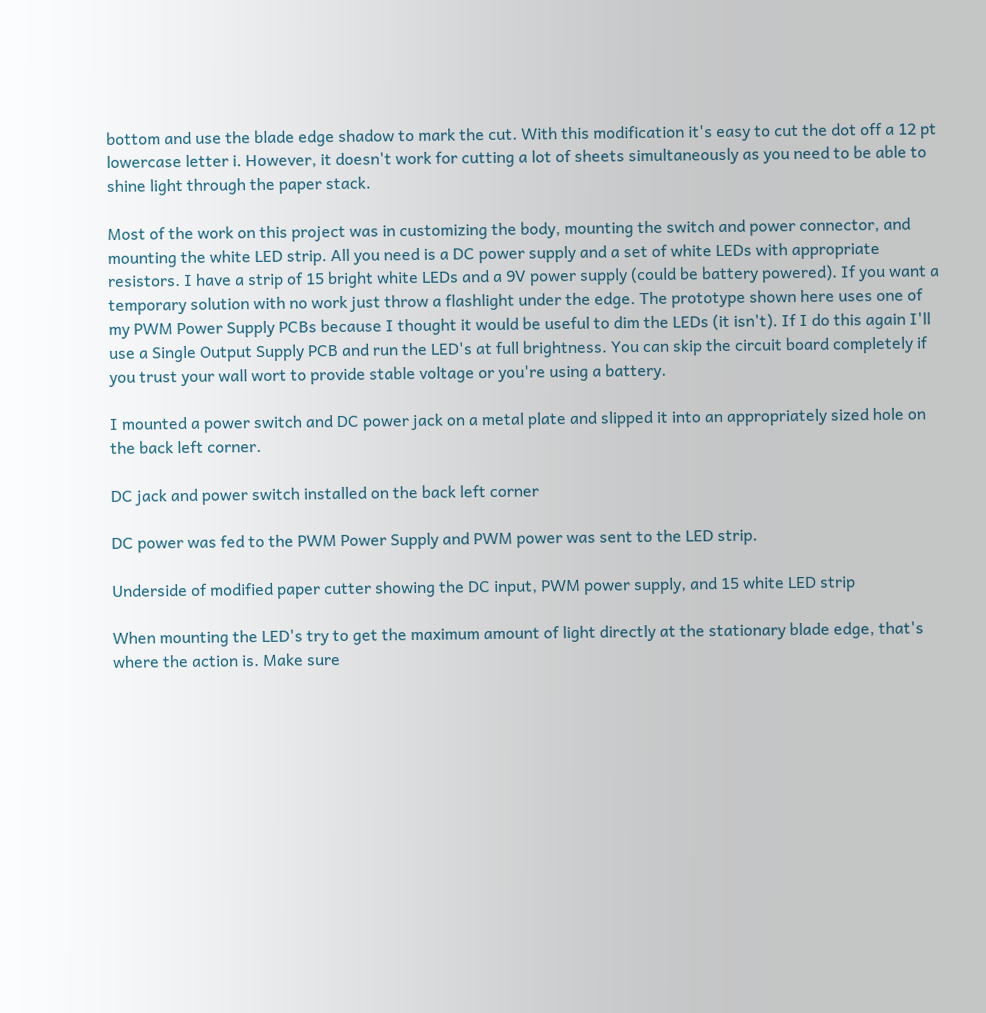bottom and use the blade edge shadow to mark the cut. With this modification it's easy to cut the dot off a 12 pt lowercase letter i. However, it doesn't work for cutting a lot of sheets simultaneously as you need to be able to shine light through the paper stack.

Most of the work on this project was in customizing the body, mounting the switch and power connector, and mounting the white LED strip. All you need is a DC power supply and a set of white LEDs with appropriate resistors. I have a strip of 15 bright white LEDs and a 9V power supply (could be battery powered). If you want a temporary solution with no work just throw a flashlight under the edge. The prototype shown here uses one of my PWM Power Supply PCBs because I thought it would be useful to dim the LEDs (it isn't). If I do this again I'll use a Single Output Supply PCB and run the LED's at full brightness. You can skip the circuit board completely if you trust your wall wort to provide stable voltage or you're using a battery.

I mounted a power switch and DC power jack on a metal plate and slipped it into an appropriately sized hole on the back left corner.

DC jack and power switch installed on the back left corner

DC power was fed to the PWM Power Supply and PWM power was sent to the LED strip.

Underside of modified paper cutter showing the DC input, PWM power supply, and 15 white LED strip

When mounting the LED's try to get the maximum amount of light directly at the stationary blade edge, that's where the action is. Make sure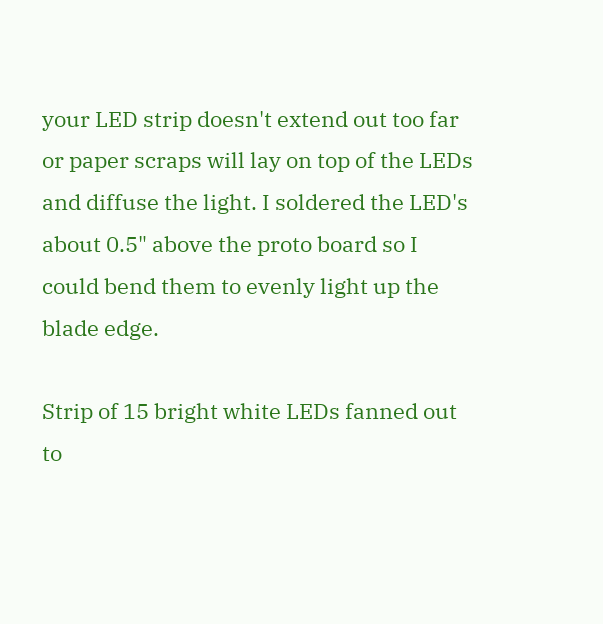your LED strip doesn't extend out too far or paper scraps will lay on top of the LEDs and diffuse the light. I soldered the LED's about 0.5" above the proto board so I could bend them to evenly light up the blade edge.

Strip of 15 bright white LEDs fanned out to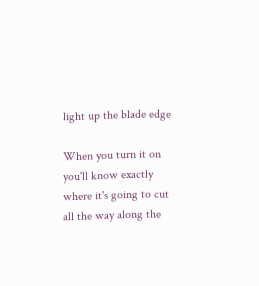light up the blade edge

When you turn it on you'll know exactly where it's going to cut all the way along the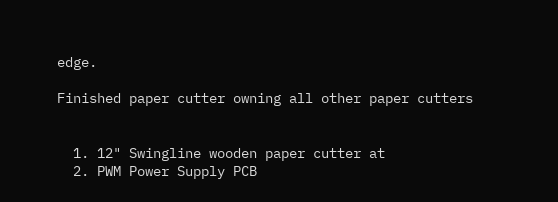edge.

Finished paper cutter owning all other paper cutters


  1. 12" Swingline wooden paper cutter at
  2. PWM Power Supply PCB